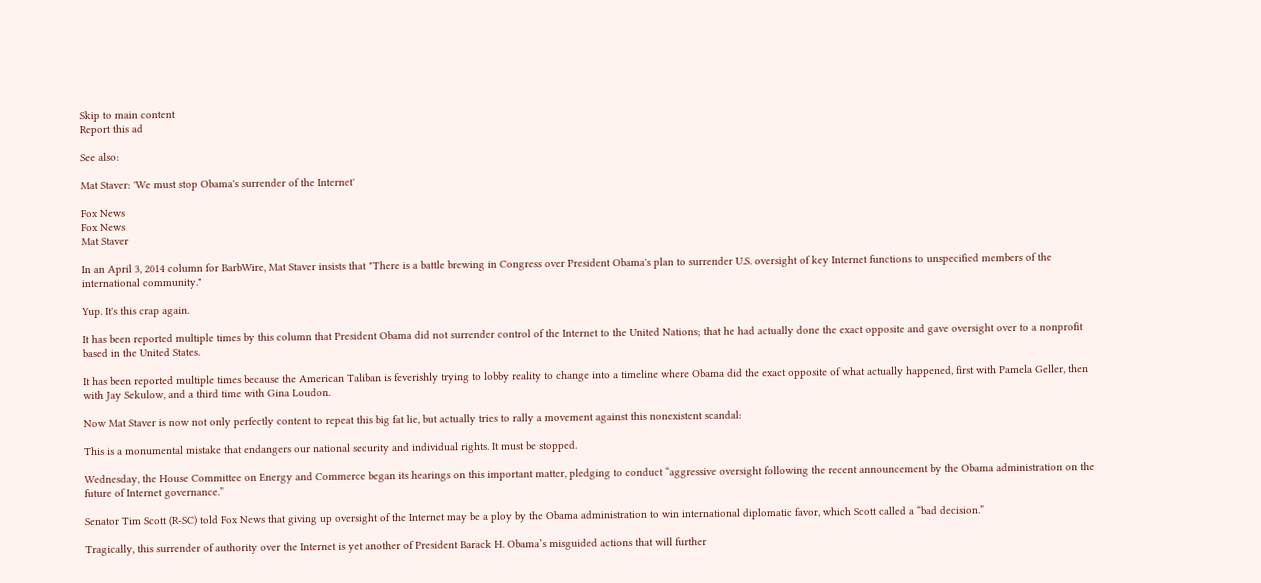Skip to main content
Report this ad

See also:

Mat Staver: 'We must stop Obama's surrender of the Internet'

Fox News
Fox News
Mat Staver

In an April 3, 2014 column for BarbWire, Mat Staver insists that "There is a battle brewing in Congress over President Obama's plan to surrender U.S. oversight of key Internet functions to unspecified members of the international community."

Yup. It's this crap again.

It has been reported multiple times by this column that President Obama did not surrender control of the Internet to the United Nations; that he had actually done the exact opposite and gave oversight over to a nonprofit based in the United States.

It has been reported multiple times because the American Taliban is feverishly trying to lobby reality to change into a timeline where Obama did the exact opposite of what actually happened, first with Pamela Geller, then with Jay Sekulow, and a third time with Gina Loudon.

Now Mat Staver is now not only perfectly content to repeat this big fat lie, but actually tries to rally a movement against this nonexistent scandal:

This is a monumental mistake that endangers our national security and individual rights. It must be stopped.

Wednesday, the House Committee on Energy and Commerce began its hearings on this important matter, pledging to conduct “aggressive oversight following the recent announcement by the Obama administration on the future of Internet governance.”

Senator Tim Scott (R-SC) told Fox News that giving up oversight of the Internet may be a ploy by the Obama administration to win international diplomatic favor, which Scott called a “bad decision.”

Tragically, this surrender of authority over the Internet is yet another of President Barack H. Obama’s misguided actions that will further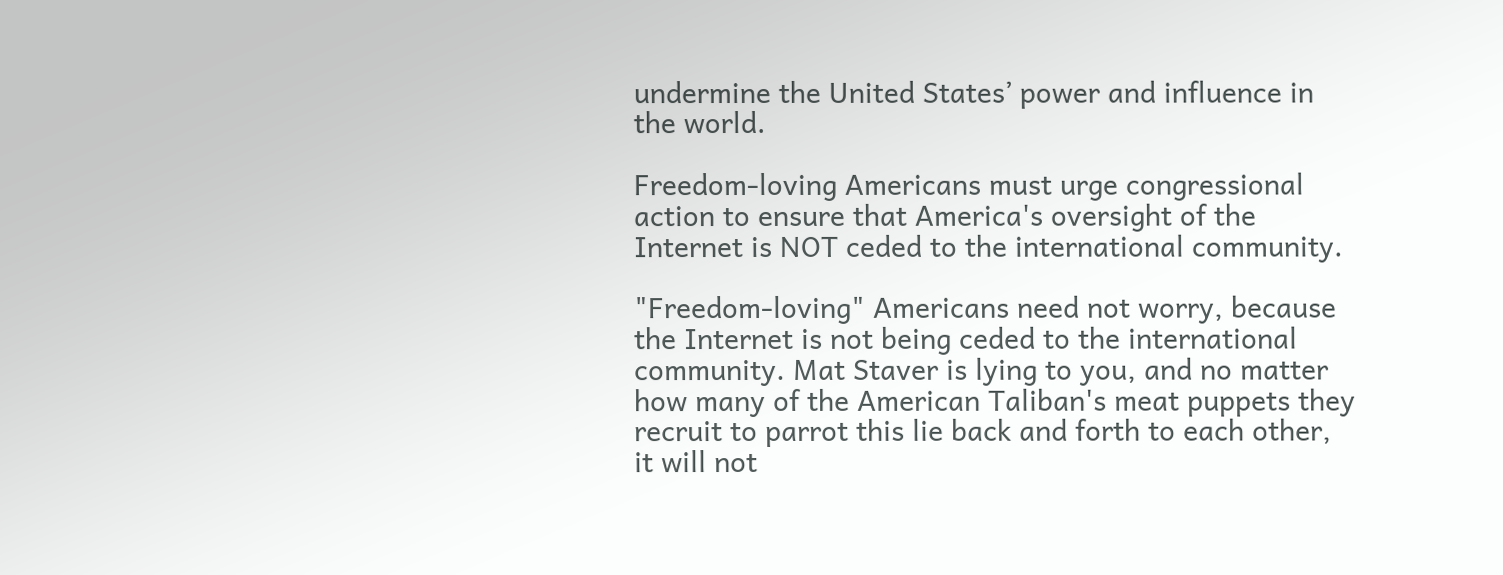undermine the United States’ power and influence in the world.

Freedom-loving Americans must urge congressional action to ensure that America's oversight of the Internet is NOT ceded to the international community.

"Freedom-loving" Americans need not worry, because the Internet is not being ceded to the international community. Mat Staver is lying to you, and no matter how many of the American Taliban's meat puppets they recruit to parrot this lie back and forth to each other, it will not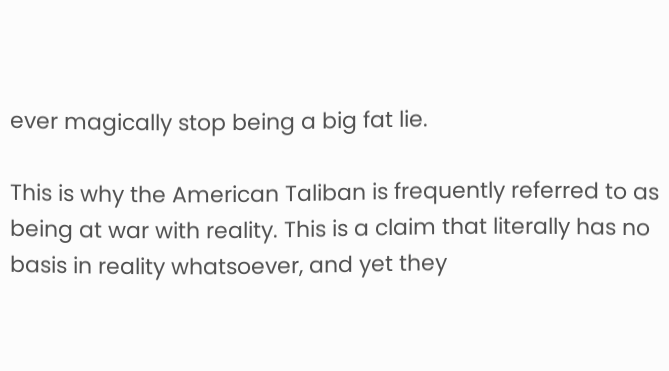ever magically stop being a big fat lie.

This is why the American Taliban is frequently referred to as being at war with reality. This is a claim that literally has no basis in reality whatsoever, and yet they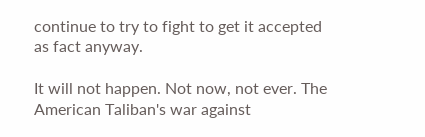continue to try to fight to get it accepted as fact anyway.

It will not happen. Not now, not ever. The American Taliban's war against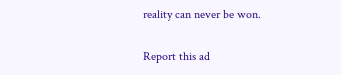reality can never be won.

Report this ad